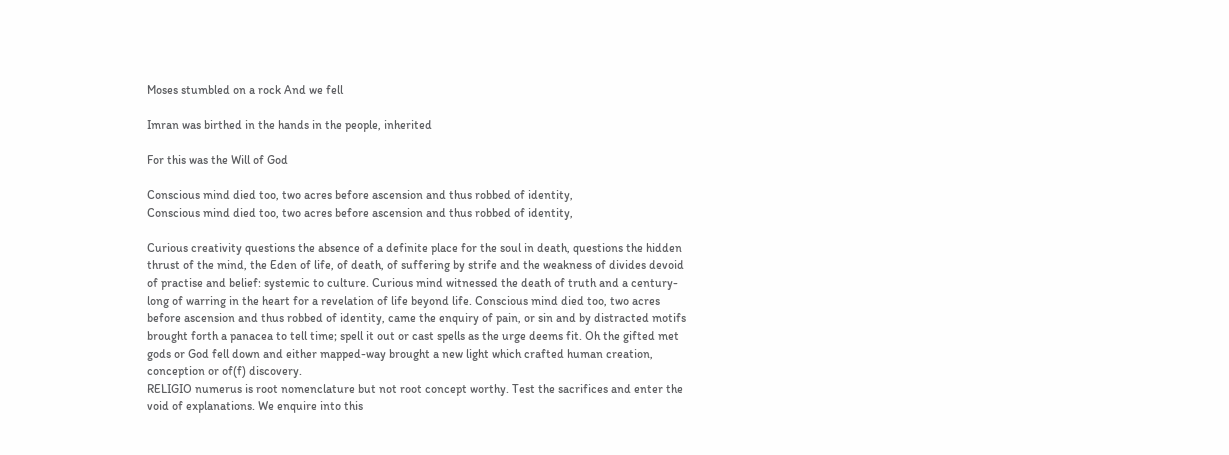Moses stumbled on a rock And we fell

Imran was birthed in the hands in the people, inherited

For this was the Will of God

Conscious mind died too, two acres before ascension and thus robbed of identity,
Conscious mind died too, two acres before ascension and thus robbed of identity,

Curious creativity questions the absence of a definite place for the soul in death, questions the hidden thrust of the mind, the Eden of life, of death, of suffering by strife and the weakness of divides devoid of practise and belief: systemic to culture. Curious mind witnessed the death of truth and a century-long of warring in the heart for a revelation of life beyond life. Conscious mind died too, two acres before ascension and thus robbed of identity, came the enquiry of pain, or sin and by distracted motifs brought forth a panacea to tell time; spell it out or cast spells as the urge deems fit. Oh the gifted met gods or God fell down and either mapped-way brought a new light which crafted human creation, conception or of(f) discovery.
RELIGIO numerus is root nomenclature but not root concept worthy. Test the sacrifices and enter the void of explanations. We enquire into this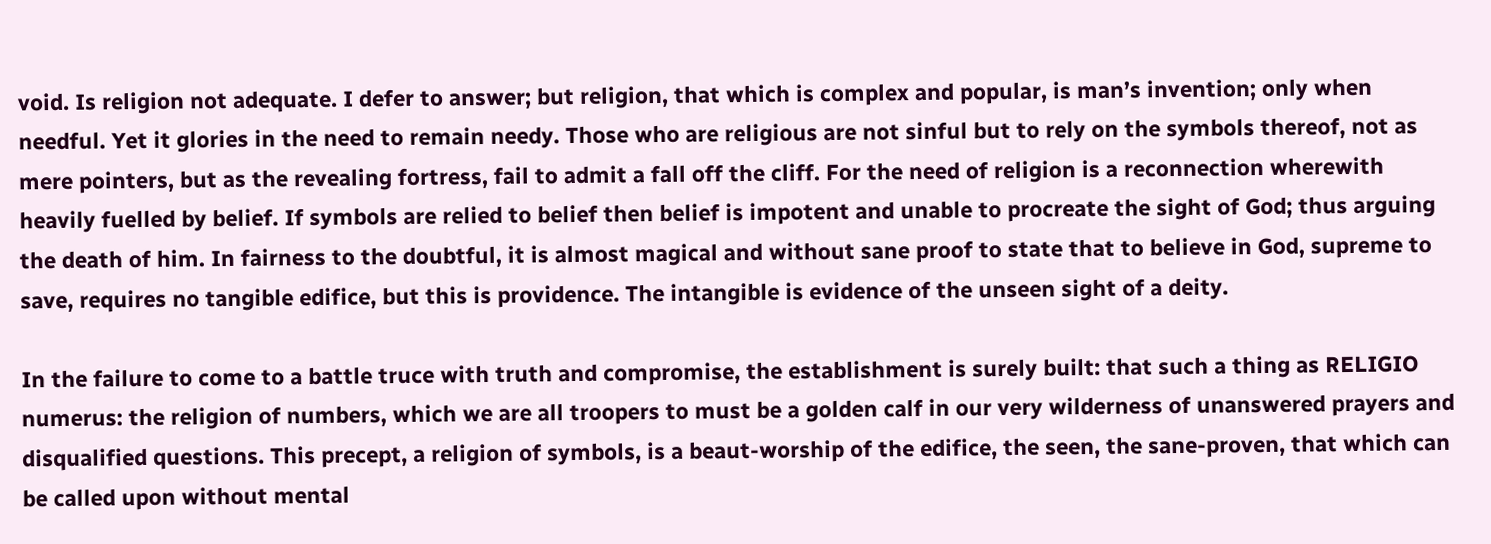void. Is religion not adequate. I defer to answer; but religion, that which is complex and popular, is man’s invention; only when needful. Yet it glories in the need to remain needy. Those who are religious are not sinful but to rely on the symbols thereof, not as mere pointers, but as the revealing fortress, fail to admit a fall off the cliff. For the need of religion is a reconnection wherewith heavily fuelled by belief. If symbols are relied to belief then belief is impotent and unable to procreate the sight of God; thus arguing the death of him. In fairness to the doubtful, it is almost magical and without sane proof to state that to believe in God, supreme to save, requires no tangible edifice, but this is providence. The intangible is evidence of the unseen sight of a deity.

In the failure to come to a battle truce with truth and compromise, the establishment is surely built: that such a thing as RELIGIO numerus: the religion of numbers, which we are all troopers to must be a golden calf in our very wilderness of unanswered prayers and disqualified questions. This precept, a religion of symbols, is a beaut-worship of the edifice, the seen, the sane-proven, that which can be called upon without mental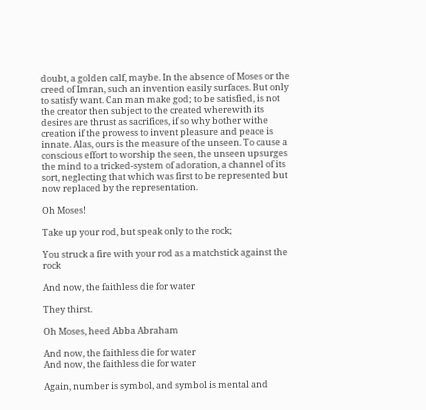doubt, a golden calf, maybe. In the absence of Moses or the creed of Imran, such an invention easily surfaces. But only to satisfy want. Can man make god; to be satisfied, is not the creator then subject to the created wherewith its desires are thrust as sacrifices, if so why bother withe creation if the prowess to invent pleasure and peace is innate. Alas, ours is the measure of the unseen. To cause a conscious effort to worship the seen, the unseen upsurges the mind to a tricked-system of adoration, a channel of its sort, neglecting that which was first to be represented but now replaced by the representation.

Oh Moses!

Take up your rod, but speak only to the rock;

You struck a fire with your rod as a matchstick against the rock

And now, the faithless die for water

They thirst.

Oh Moses, heed Abba Abraham

And now, the faithless die for water
And now, the faithless die for water

Again, number is symbol, and symbol is mental and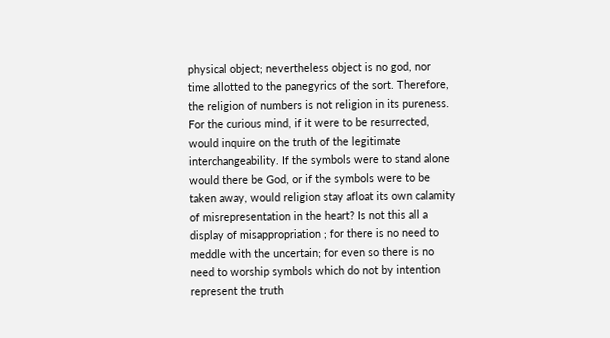physical object; nevertheless object is no god, nor time allotted to the panegyrics of the sort. Therefore, the religion of numbers is not religion in its pureness. For the curious mind, if it were to be resurrected, would inquire on the truth of the legitimate interchangeability. If the symbols were to stand alone would there be God, or if the symbols were to be taken away, would religion stay afloat its own calamity of misrepresentation in the heart? Is not this all a display of misappropriation ; for there is no need to meddle with the uncertain; for even so there is no need to worship symbols which do not by intention represent the truth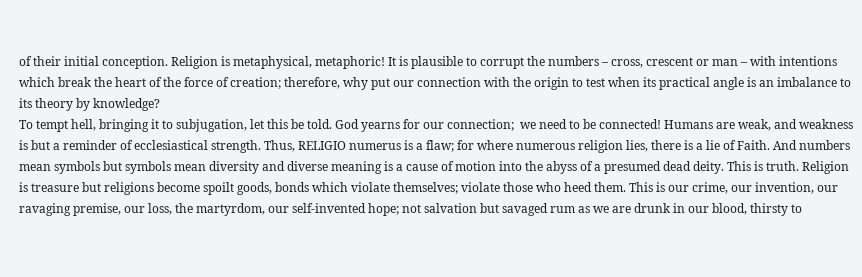of their initial conception. Religion is metaphysical, metaphoric! It is plausible to corrupt the numbers – cross, crescent or man – with intentions which break the heart of the force of creation; therefore, why put our connection with the origin to test when its practical angle is an imbalance to its theory by knowledge?
To tempt hell, bringing it to subjugation, let this be told. God yearns for our connection;  we need to be connected! Humans are weak, and weakness is but a reminder of ecclesiastical strength. Thus, RELIGIO numerus is a flaw; for where numerous religion lies, there is a lie of Faith. And numbers mean symbols but symbols mean diversity and diverse meaning is a cause of motion into the abyss of a presumed dead deity. This is truth. Religion is treasure but religions become spoilt goods, bonds which violate themselves; violate those who heed them. This is our crime, our invention, our ravaging premise, our loss, the martyrdom, our self-invented hope; not salvation but savaged rum as we are drunk in our blood, thirsty to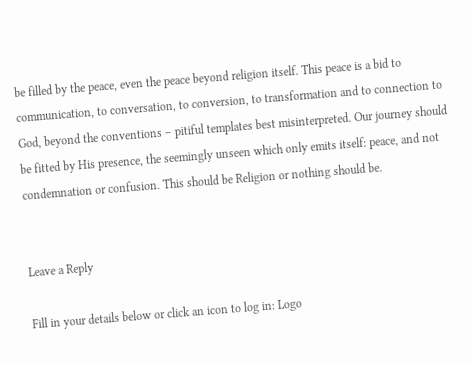be filled by the peace, even the peace beyond religion itself. This peace is a bid to communication, to conversation, to conversion, to transformation and to connection to God, beyond the conventions – pitiful templates best misinterpreted. Our journey should be fitted by His presence, the seemingly unseen which only emits itself: peace, and not condemnation or confusion. This should be Religion or nothing should be.


Leave a Reply

Fill in your details below or click an icon to log in: Logo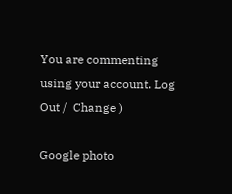You are commenting using your account. Log Out /  Change )

Google photo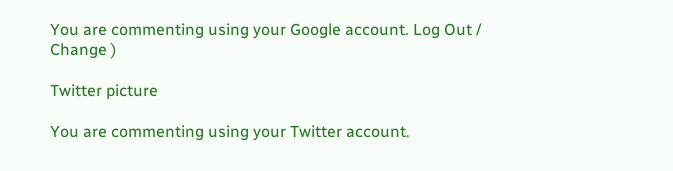You are commenting using your Google account. Log Out /  Change )

Twitter picture

You are commenting using your Twitter account.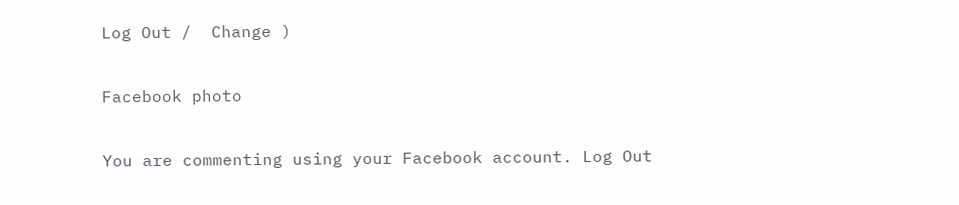Log Out /  Change )

Facebook photo

You are commenting using your Facebook account. Log Out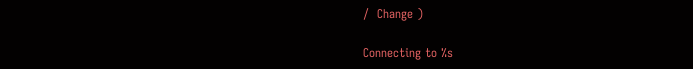/  Change )

Connecting to %s